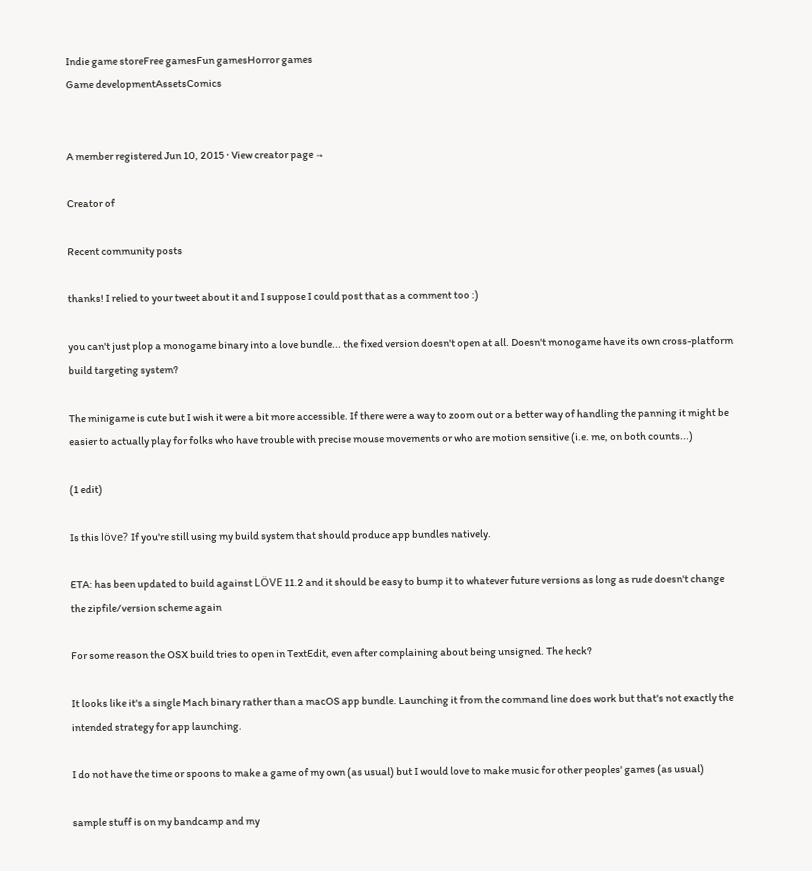Indie game storeFree gamesFun gamesHorror games
Game developmentAssetsComics


A member registered Jun 10, 2015 · View creator page →

Creator of

Recent community posts

thanks! I relied to your tweet about it and I suppose I could post that as a comment too :)

you can't just plop a monogame binary into a love bundle... the fixed version doesn't open at all. Doesn't monogame have its own cross-platform build targeting system?

The minigame is cute but I wish it were a bit more accessible. If there were a way to zoom out or a better way of handling the panning it might be easier to actually play for folks who have trouble with precise mouse movements or who are motion sensitive (i.e. me, on both counts...)

(1 edit)

Is this löve? If you're still using my build system that should produce app bundles natively.

ETA: has been updated to build against LÖVE 11.2 and it should be easy to bump it to whatever future versions as long as rude doesn't change the zipfile/version scheme again

For some reason the OSX build tries to open in TextEdit, even after complaining about being unsigned. The heck?

It looks like it's a single Mach binary rather than a macOS app bundle. Launching it from the command line does work but that's not exactly the intended strategy for app launching.

I do not have the time or spoons to make a game of my own (as usual) but I would love to make music for other peoples' games (as usual)

sample stuff is on my bandcamp and my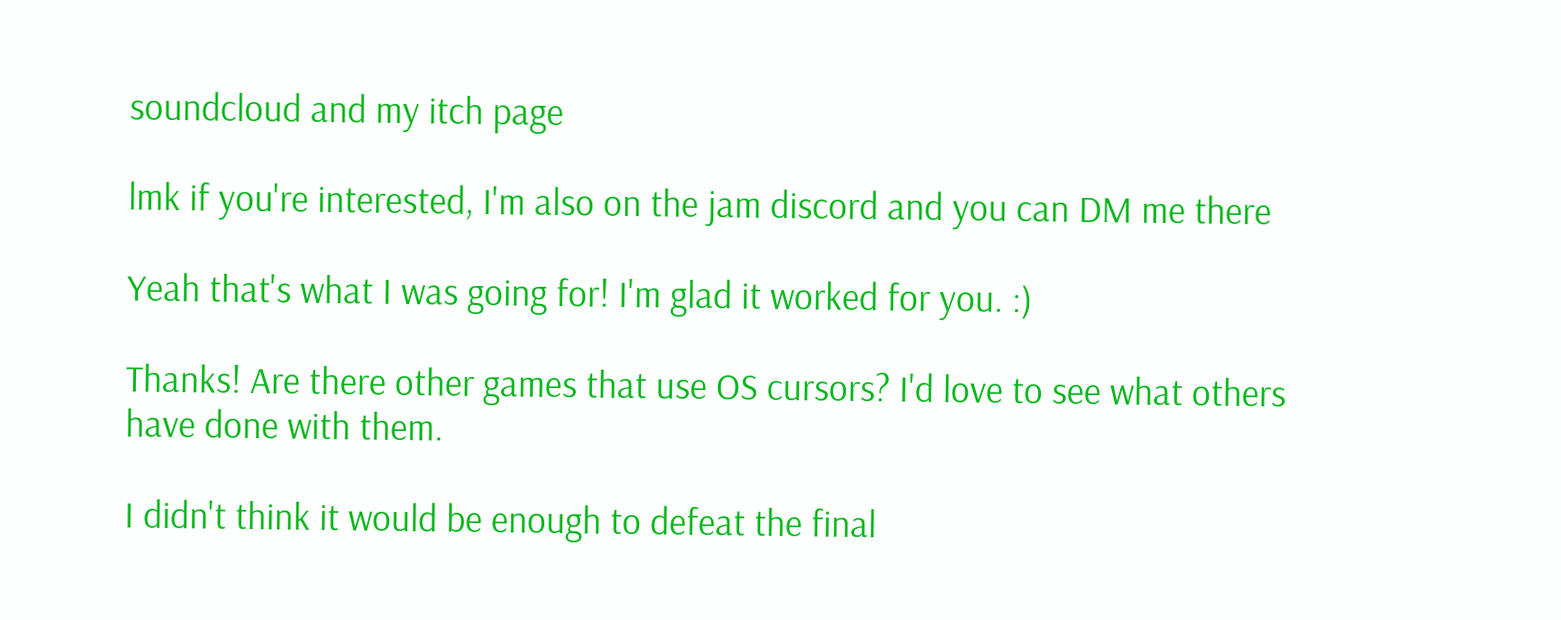soundcloud and my itch page

lmk if you're interested, I'm also on the jam discord and you can DM me there

Yeah that's what I was going for! I'm glad it worked for you. :)

Thanks! Are there other games that use OS cursors? I'd love to see what others have done with them.

I didn't think it would be enough to defeat the final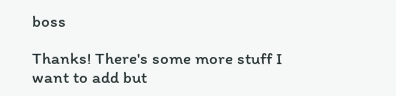boss

Thanks! There's some more stuff I want to add but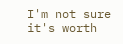I'm not sure it's worth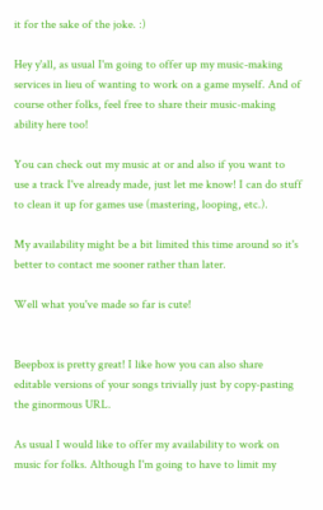it for the sake of the joke. :)

Hey y'all, as usual I'm going to offer up my music-making services in lieu of wanting to work on a game myself. And of course other folks, feel free to share their music-making ability here too!

You can check out my music at or and also if you want to use a track I've already made, just let me know! I can do stuff to clean it up for games use (mastering, looping, etc.).

My availability might be a bit limited this time around so it's better to contact me sooner rather than later.

Well what you've made so far is cute!


Beepbox is pretty great! I like how you can also share editable versions of your songs trivially just by copy-pasting the ginormous URL.

As usual I would like to offer my availability to work on music for folks. Although I'm going to have to limit my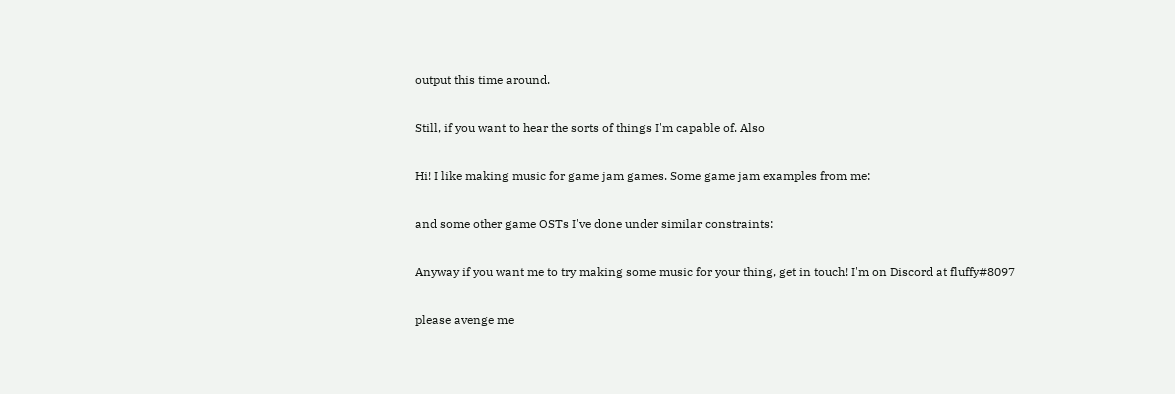output this time around.

Still, if you want to hear the sorts of things I'm capable of. Also

Hi! I like making music for game jam games. Some game jam examples from me:

and some other game OSTs I've done under similar constraints:

Anyway if you want me to try making some music for your thing, get in touch! I'm on Discord at fluffy#8097

please avenge me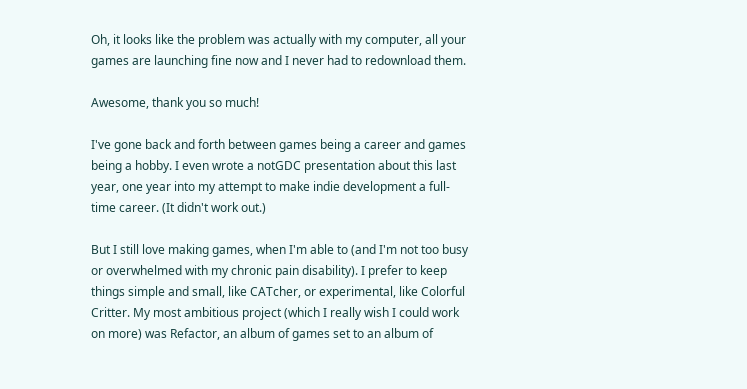Oh, it looks like the problem was actually with my computer, all your games are launching fine now and I never had to redownload them.

Awesome, thank you so much!

I've gone back and forth between games being a career and games being a hobby. I even wrote a notGDC presentation about this last year, one year into my attempt to make indie development a full-time career. (It didn't work out.)

But I still love making games, when I'm able to (and I'm not too busy or overwhelmed with my chronic pain disability). I prefer to keep things simple and small, like CATcher, or experimental, like Colorful Critter. My most ambitious project (which I really wish I could work on more) was Refactor, an album of games set to an album of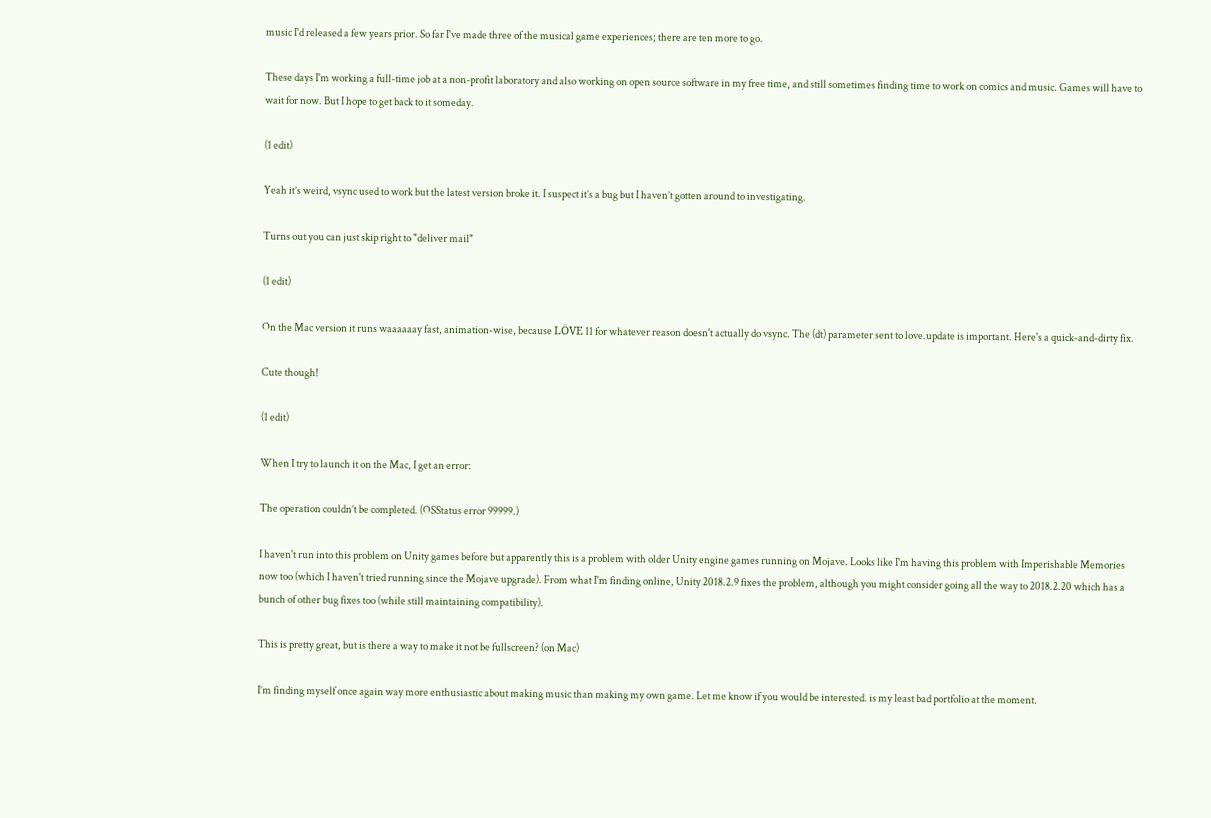music I'd released a few years prior. So far I've made three of the musical game experiences; there are ten more to go.

These days I'm working a full-time job at a non-profit laboratory and also working on open source software in my free time, and still sometimes finding time to work on comics and music. Games will have to wait for now. But I hope to get back to it someday.

(1 edit)

Yeah it’s weird, vsync used to work but the latest version broke it. I suspect it’s a bug but I haven’t gotten around to investigating.

Turns out you can just skip right to "deliver mail"

(1 edit)

On the Mac version it runs waaaaaay fast, animation-wise, because LÖVE 11 for whatever reason doesn't actually do vsync. The (dt) parameter sent to love.update is important. Here's a quick-and-dirty fix.

Cute though!

(1 edit)

When I try to launch it on the Mac, I get an error:

The operation couldn’t be completed. (OSStatus error 99999.)

I haven't run into this problem on Unity games before but apparently this is a problem with older Unity engine games running on Mojave. Looks like I'm having this problem with Imperishable Memories now too (which I haven't tried running since the Mojave upgrade). From what I'm finding online, Unity 2018.2.9 fixes the problem, although you might consider going all the way to 2018.2.20 which has a bunch of other bug fixes too (while still maintaining compatibility).

This is pretty great, but is there a way to make it not be fullscreen? (on Mac)

I’m finding myself once again way more enthusiastic about making music than making my own game. Let me know if you would be interested. is my least bad portfolio at the moment.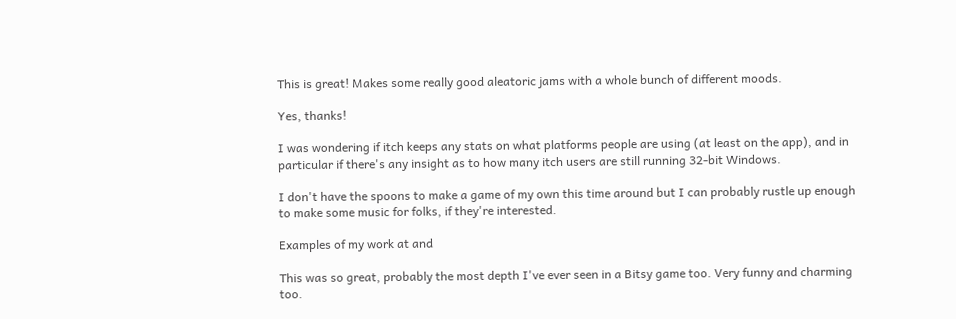This is great! Makes some really good aleatoric jams with a whole bunch of different moods.

Yes, thanks!

I was wondering if itch keeps any stats on what platforms people are using (at least on the app), and in particular if there's any insight as to how many itch users are still running 32-bit Windows.

I don't have the spoons to make a game of my own this time around but I can probably rustle up enough to make some music for folks, if they're interested.

Examples of my work at and

This was so great, probably the most depth I've ever seen in a Bitsy game too. Very funny and charming too.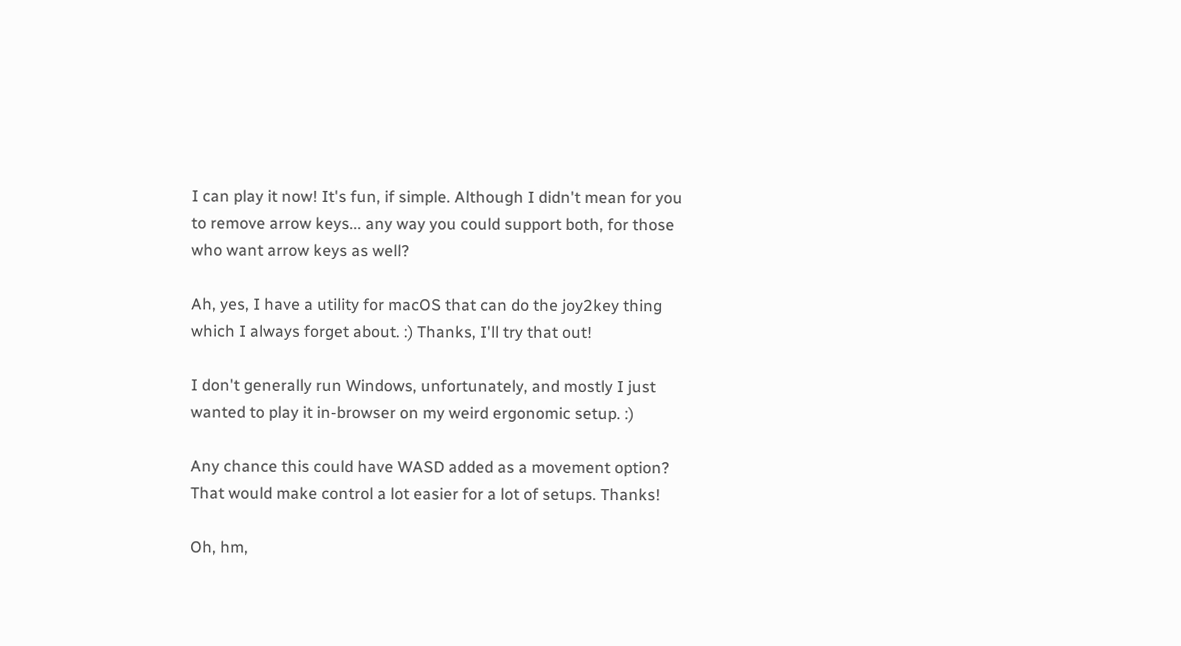I can play it now! It's fun, if simple. Although I didn't mean for you to remove arrow keys... any way you could support both, for those who want arrow keys as well?

Ah, yes, I have a utility for macOS that can do the joy2key thing which I always forget about. :) Thanks, I'll try that out!

I don't generally run Windows, unfortunately, and mostly I just wanted to play it in-browser on my weird ergonomic setup. :)

Any chance this could have WASD added as a movement option? That would make control a lot easier for a lot of setups. Thanks!

Oh, hm,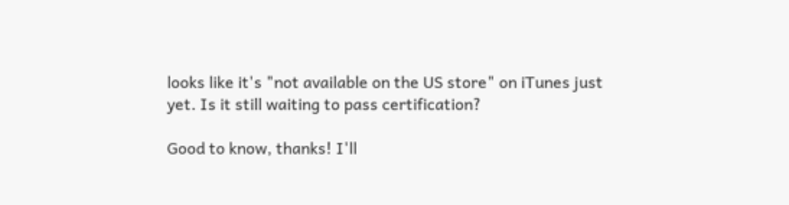looks like it's "not available on the US store" on iTunes just yet. Is it still waiting to pass certification?

Good to know, thanks! I'll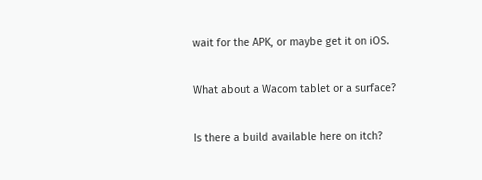wait for the APK, or maybe get it on iOS.

What about a Wacom tablet or a surface?

Is there a build available here on itch?